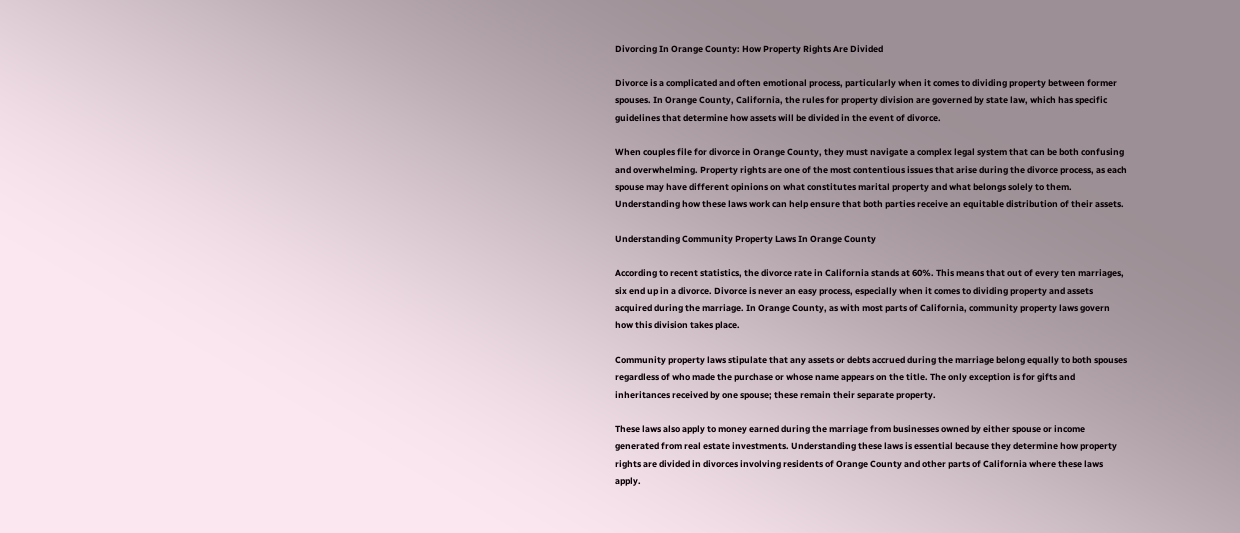Divorcing In Orange County: How Property Rights Are Divided

Divorce is a complicated and often emotional process, particularly when it comes to dividing property between former spouses. In Orange County, California, the rules for property division are governed by state law, which has specific guidelines that determine how assets will be divided in the event of divorce.

When couples file for divorce in Orange County, they must navigate a complex legal system that can be both confusing and overwhelming. Property rights are one of the most contentious issues that arise during the divorce process, as each spouse may have different opinions on what constitutes marital property and what belongs solely to them. Understanding how these laws work can help ensure that both parties receive an equitable distribution of their assets.

Understanding Community Property Laws In Orange County

According to recent statistics, the divorce rate in California stands at 60%. This means that out of every ten marriages, six end up in a divorce. Divorce is never an easy process, especially when it comes to dividing property and assets acquired during the marriage. In Orange County, as with most parts of California, community property laws govern how this division takes place.

Community property laws stipulate that any assets or debts accrued during the marriage belong equally to both spouses regardless of who made the purchase or whose name appears on the title. The only exception is for gifts and inheritances received by one spouse; these remain their separate property.

These laws also apply to money earned during the marriage from businesses owned by either spouse or income generated from real estate investments. Understanding these laws is essential because they determine how property rights are divided in divorces involving residents of Orange County and other parts of California where these laws apply.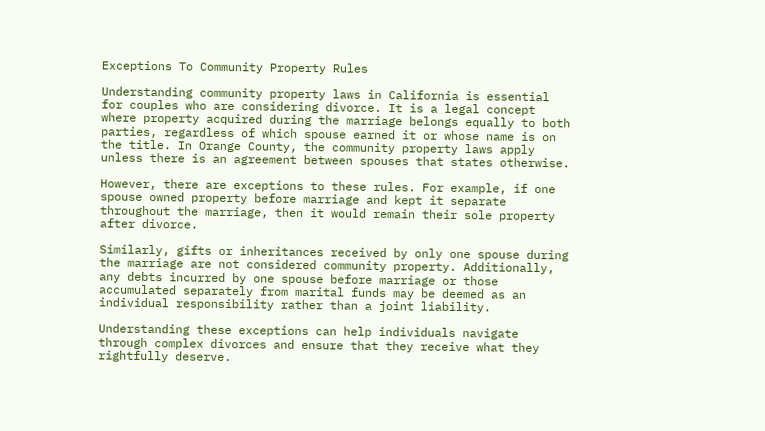Exceptions To Community Property Rules

Understanding community property laws in California is essential for couples who are considering divorce. It is a legal concept where property acquired during the marriage belongs equally to both parties, regardless of which spouse earned it or whose name is on the title. In Orange County, the community property laws apply unless there is an agreement between spouses that states otherwise.

However, there are exceptions to these rules. For example, if one spouse owned property before marriage and kept it separate throughout the marriage, then it would remain their sole property after divorce.

Similarly, gifts or inheritances received by only one spouse during the marriage are not considered community property. Additionally, any debts incurred by one spouse before marriage or those accumulated separately from marital funds may be deemed as an individual responsibility rather than a joint liability.

Understanding these exceptions can help individuals navigate through complex divorces and ensure that they receive what they rightfully deserve.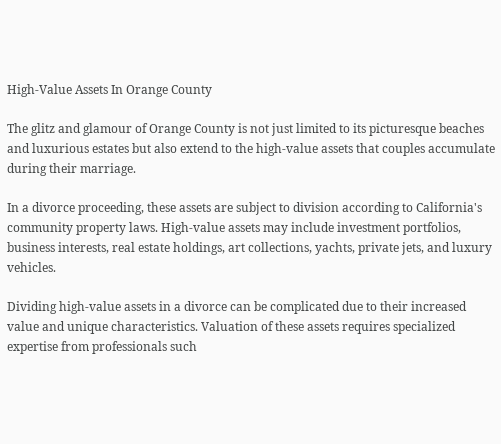High-Value Assets In Orange County

The glitz and glamour of Orange County is not just limited to its picturesque beaches and luxurious estates but also extend to the high-value assets that couples accumulate during their marriage.

In a divorce proceeding, these assets are subject to division according to California's community property laws. High-value assets may include investment portfolios, business interests, real estate holdings, art collections, yachts, private jets, and luxury vehicles.

Dividing high-value assets in a divorce can be complicated due to their increased value and unique characteristics. Valuation of these assets requires specialized expertise from professionals such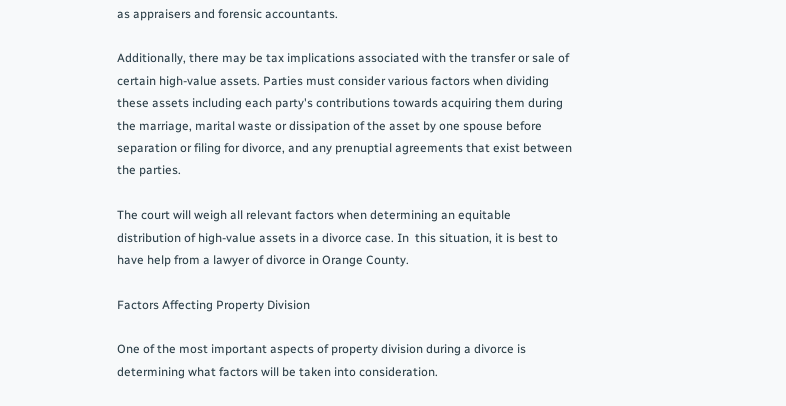as appraisers and forensic accountants.

Additionally, there may be tax implications associated with the transfer or sale of certain high-value assets. Parties must consider various factors when dividing these assets including each party's contributions towards acquiring them during the marriage, marital waste or dissipation of the asset by one spouse before separation or filing for divorce, and any prenuptial agreements that exist between the parties.

The court will weigh all relevant factors when determining an equitable distribution of high-value assets in a divorce case. In  this situation, it is best to have help from a lawyer of divorce in Orange County.

Factors Affecting Property Division

One of the most important aspects of property division during a divorce is determining what factors will be taken into consideration.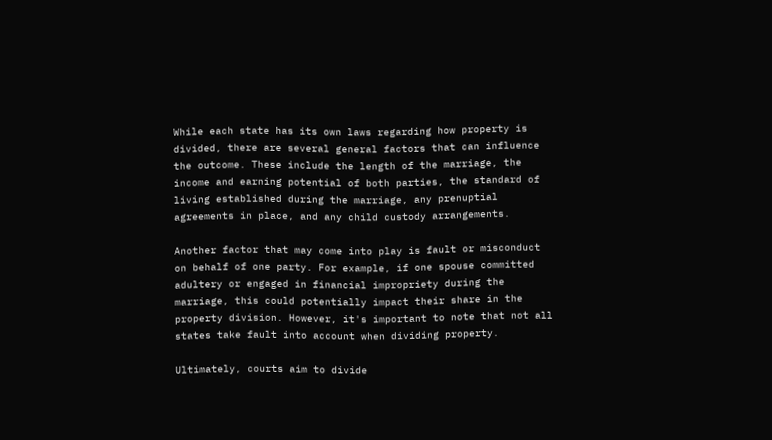While each state has its own laws regarding how property is divided, there are several general factors that can influence the outcome. These include the length of the marriage, the income and earning potential of both parties, the standard of living established during the marriage, any prenuptial agreements in place, and any child custody arrangements.

Another factor that may come into play is fault or misconduct on behalf of one party. For example, if one spouse committed adultery or engaged in financial impropriety during the marriage, this could potentially impact their share in the property division. However, it's important to note that not all states take fault into account when dividing property.

Ultimately, courts aim to divide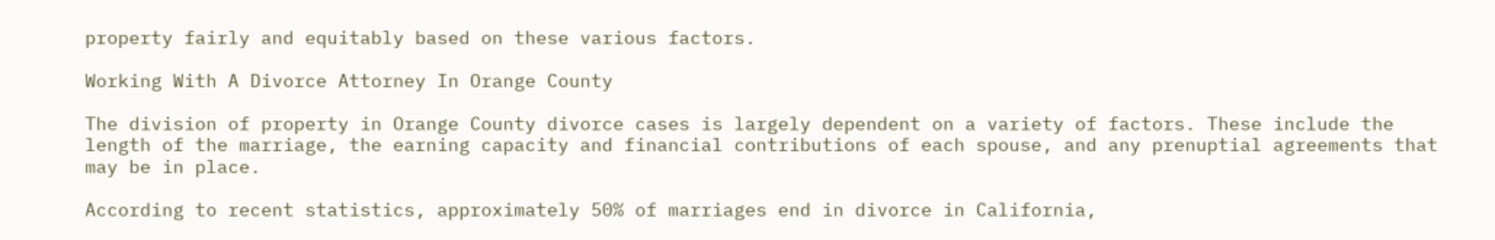property fairly and equitably based on these various factors.

Working With A Divorce Attorney In Orange County

The division of property in Orange County divorce cases is largely dependent on a variety of factors. These include the length of the marriage, the earning capacity and financial contributions of each spouse, and any prenuptial agreements that may be in place.

According to recent statistics, approximately 50% of marriages end in divorce in California,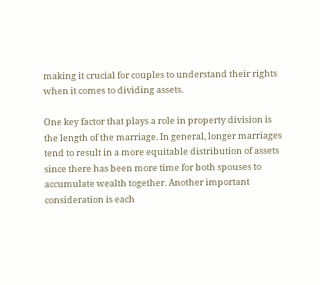making it crucial for couples to understand their rights when it comes to dividing assets.

One key factor that plays a role in property division is the length of the marriage. In general, longer marriages tend to result in a more equitable distribution of assets since there has been more time for both spouses to accumulate wealth together. Another important consideration is each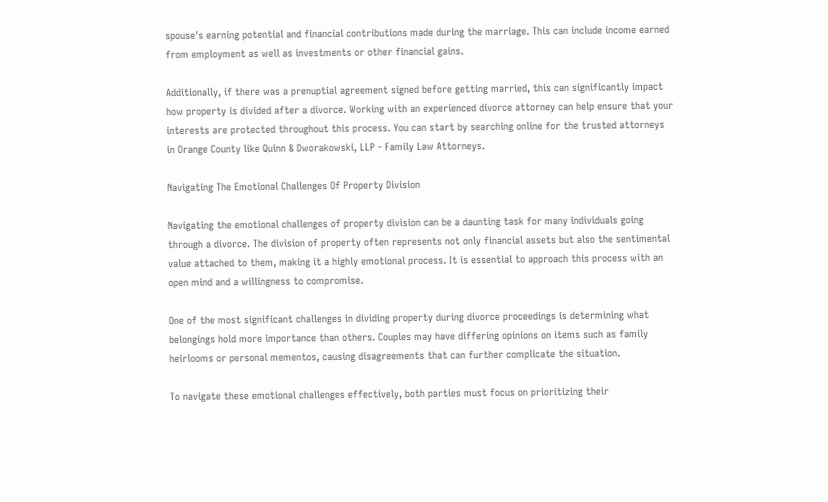spouse's earning potential and financial contributions made during the marriage. This can include income earned from employment as well as investments or other financial gains.

Additionally, if there was a prenuptial agreement signed before getting married, this can significantly impact how property is divided after a divorce. Working with an experienced divorce attorney can help ensure that your interests are protected throughout this process. You can start by searching online for the trusted attorneys in Orange County like Quinn & Dworakowski, LLP - Family Law Attorneys.

Navigating The Emotional Challenges Of Property Division

Navigating the emotional challenges of property division can be a daunting task for many individuals going through a divorce. The division of property often represents not only financial assets but also the sentimental value attached to them, making it a highly emotional process. It is essential to approach this process with an open mind and a willingness to compromise.

One of the most significant challenges in dividing property during divorce proceedings is determining what belongings hold more importance than others. Couples may have differing opinions on items such as family heirlooms or personal mementos, causing disagreements that can further complicate the situation.

To navigate these emotional challenges effectively, both parties must focus on prioritizing their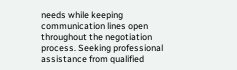needs while keeping communication lines open throughout the negotiation process. Seeking professional assistance from qualified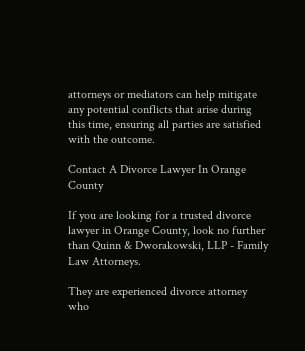attorneys or mediators can help mitigate any potential conflicts that arise during this time, ensuring all parties are satisfied with the outcome.

Contact A Divorce Lawyer In Orange County

If you are looking for a trusted divorce lawyer in Orange County, look no further than Quinn & Dworakowski, LLP - Family Law Attorneys.

They are experienced divorce attorney who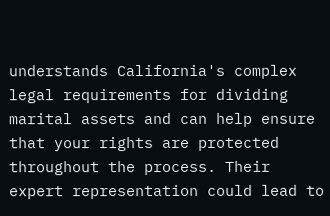understands California's complex legal requirements for dividing marital assets and can help ensure that your rights are protected throughout the process. Their expert representation could lead to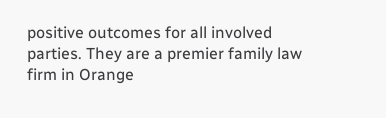positive outcomes for all involved parties. They are a premier family law firm in Orange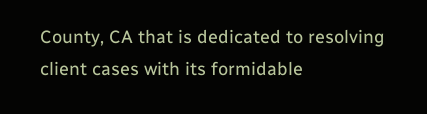County, CA that is dedicated to resolving client cases with its formidable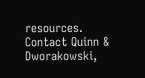resources. Contact Quinn & Dworakowski,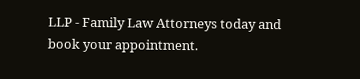LLP - Family Law Attorneys today and book your appointment.